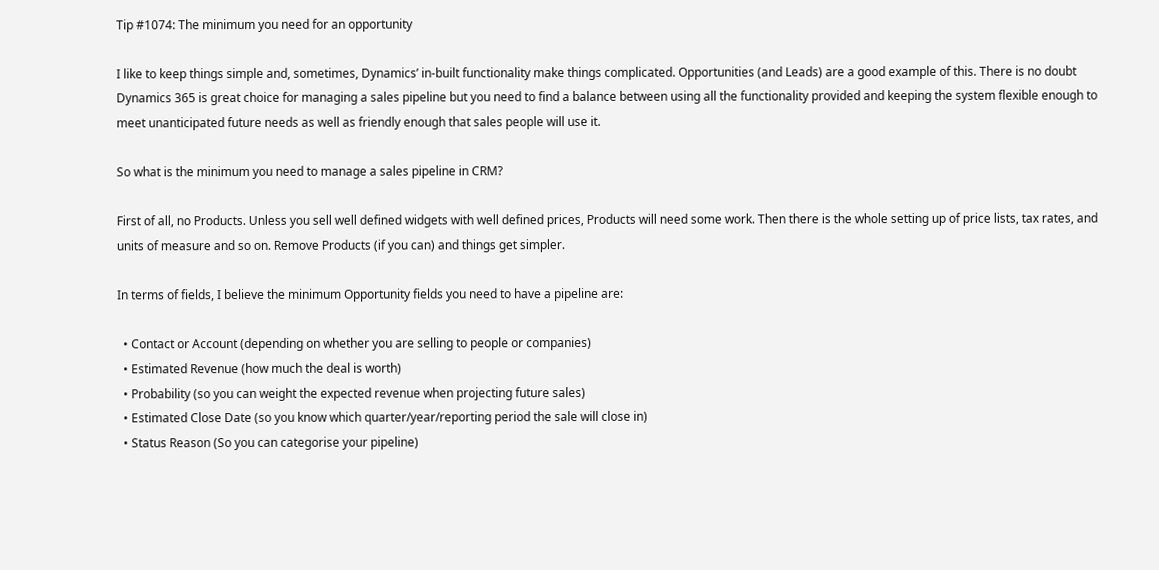Tip #1074: The minimum you need for an opportunity

I like to keep things simple and, sometimes, Dynamics’ in-built functionality make things complicated. Opportunities (and Leads) are a good example of this. There is no doubt Dynamics 365 is great choice for managing a sales pipeline but you need to find a balance between using all the functionality provided and keeping the system flexible enough to meet unanticipated future needs as well as friendly enough that sales people will use it.

So what is the minimum you need to manage a sales pipeline in CRM?

First of all, no Products. Unless you sell well defined widgets with well defined prices, Products will need some work. Then there is the whole setting up of price lists, tax rates, and units of measure and so on. Remove Products (if you can) and things get simpler.

In terms of fields, I believe the minimum Opportunity fields you need to have a pipeline are:

  • Contact or Account (depending on whether you are selling to people or companies)
  • Estimated Revenue (how much the deal is worth)
  • Probability (so you can weight the expected revenue when projecting future sales)
  • Estimated Close Date (so you know which quarter/year/reporting period the sale will close in)
  • Status Reason (So you can categorise your pipeline)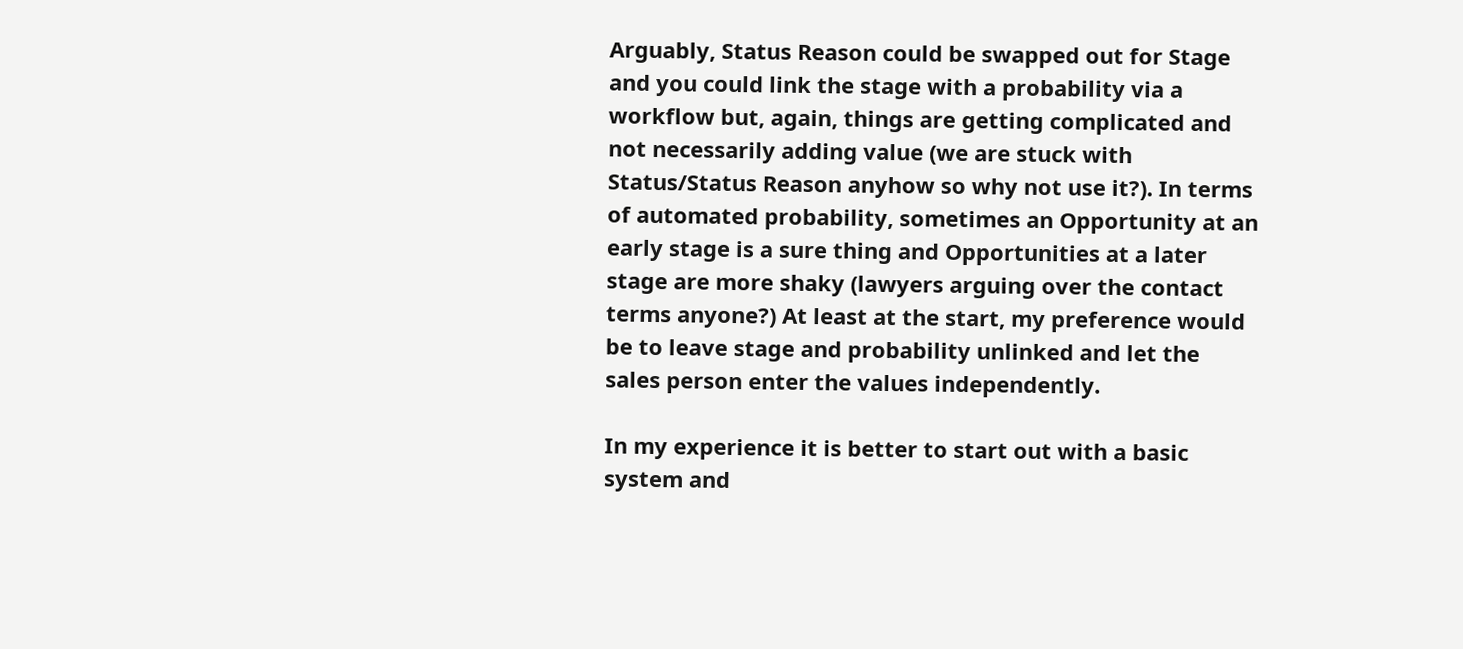Arguably, Status Reason could be swapped out for Stage and you could link the stage with a probability via a workflow but, again, things are getting complicated and not necessarily adding value (we are stuck with Status/Status Reason anyhow so why not use it?). In terms of automated probability, sometimes an Opportunity at an early stage is a sure thing and Opportunities at a later stage are more shaky (lawyers arguing over the contact terms anyone?) At least at the start, my preference would be to leave stage and probability unlinked and let the sales person enter the values independently.

In my experience it is better to start out with a basic system and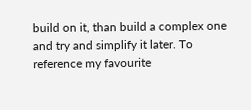build on it, than build a complex one and try and simplify it later. To reference my favourite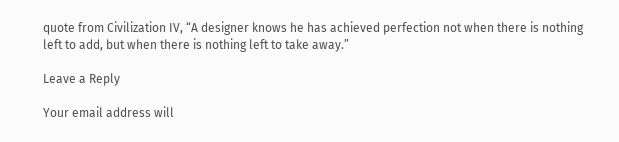quote from Civilization IV, “A designer knows he has achieved perfection not when there is nothing left to add, but when there is nothing left to take away.”

Leave a Reply

Your email address will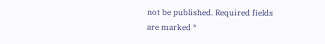not be published. Required fields are marked *